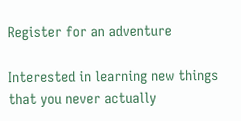Register for an adventure

Interested in learning new things that you never actually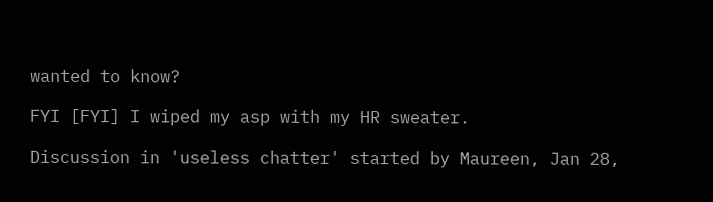wanted to know?

FYI [FYI] I wiped my asp with my HR sweater.

Discussion in 'useless chatter' started by Maureen, Jan 28,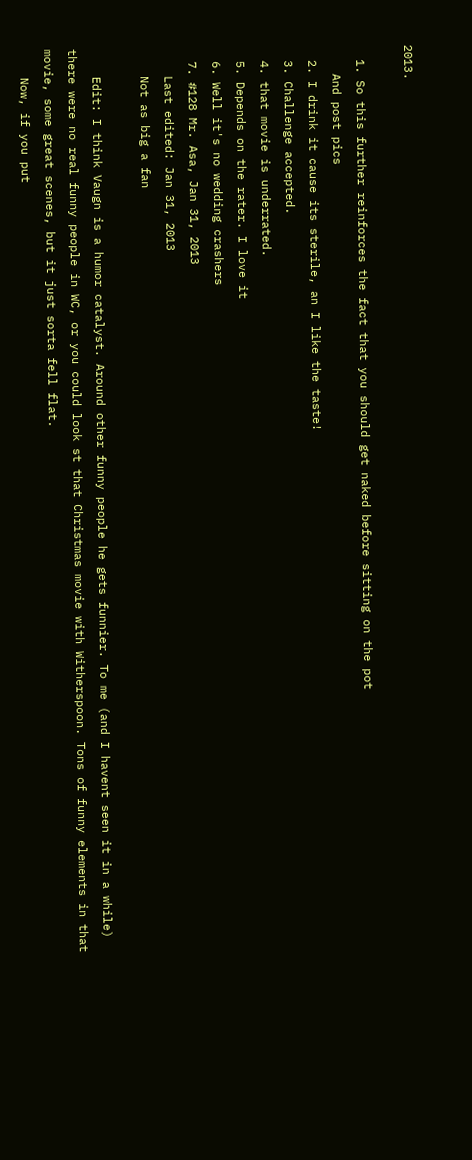2013.

  1. So this further reinforces the fact that you should get naked before sitting on the pot
    And post pics
  2. I drink it cause its sterile, an I like the taste!
  3. Challenge accepted.
  4. that movie is underrated.
  5. Depends on the rater. I love it
  6. Well it's no wedding crashers
  7. #128 Mr. Asa, Jan 31, 2013
    Last edited: Jan 31, 2013
    Not as big a fan

    Edit: I think Vaugn is a humor catalyst. Around other funny people he gets funnier. To me (and I havent seen it in a while) there were no real funny people in WC, or you could look st that Christmas movie with Witherspoon. Tons of funny elements in that movie, some great scenes, but it just sorta fell flat.
    Now, if you put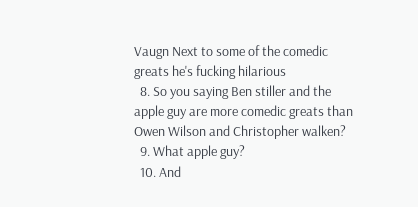Vaugn Next to some of the comedic greats he's fucking hilarious
  8. So you saying Ben stiller and the apple guy are more comedic greats than Owen Wilson and Christopher walken?
  9. What apple guy?
  10. And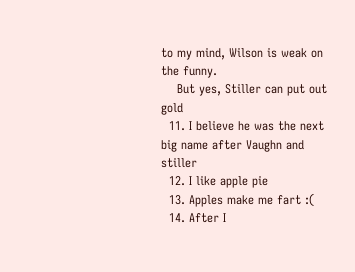to my mind, Wilson is weak on the funny.
    But yes, Stiller can put out gold
  11. I believe he was the next big name after Vaughn and stiller
  12. I like apple pie
  13. Apples make me fart :(
  14. After I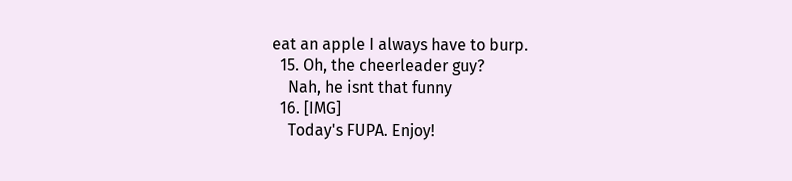eat an apple I always have to burp.
  15. Oh, the cheerleader guy?
    Nah, he isnt that funny
  16. [IMG]
    Today's FUPA. Enjoy!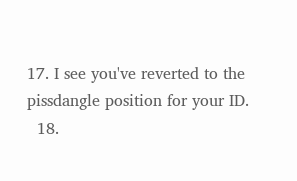17. I see you've reverted to the pissdangle position for your ID.
  18.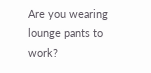Are you wearing lounge pants to work?